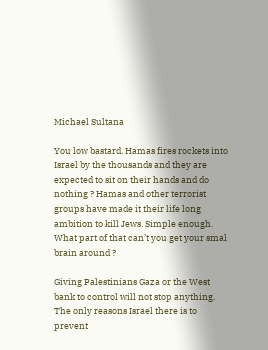Michael Sultana

You low bastard. Hamas fires rockets into Israel by the thousands and they are expected to sit on their hands and do nothing ? Hamas and other terrorist groups have made it their life long ambition to kill Jews. Simple enough. What part of that can’t you get your smal brain around ?

Giving Palestinians Gaza or the West bank to control will not stop anything. The only reasons Israel there is to prevent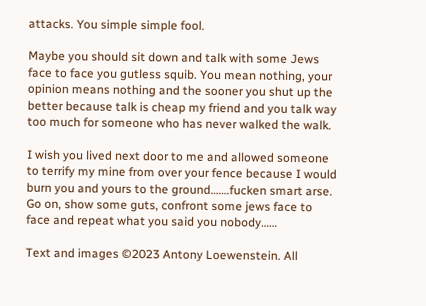attacks. You simple simple fool.

Maybe you should sit down and talk with some Jews face to face you gutless squib. You mean nothing, your opinion means nothing and the sooner you shut up the better because talk is cheap my friend and you talk way too much for someone who has never walked the walk.

I wish you lived next door to me and allowed someone to terrify my mine from over your fence because I would burn you and yours to the ground…….fucken smart arse. Go on, show some guts, confront some jews face to face and repeat what you said you nobody……

Text and images ©2023 Antony Loewenstein. All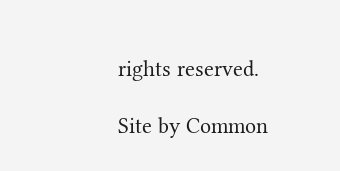rights reserved.

Site by Common